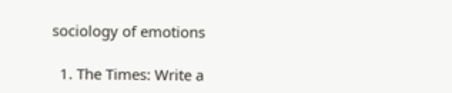sociology of emotions

  1. The Times: Write a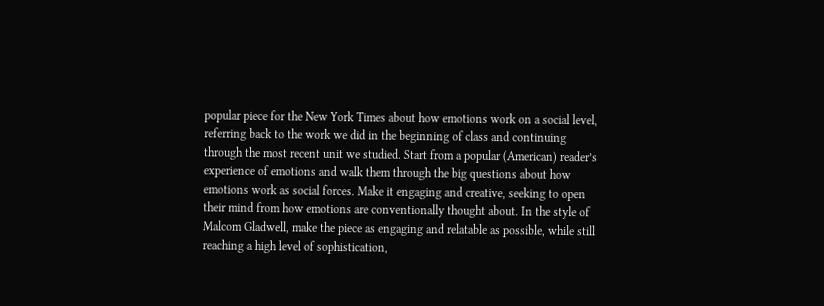popular piece for the New York Times about how emotions work on a social level, referring back to the work we did in the beginning of class and continuing through the most recent unit we studied. Start from a popular (American) reader’s experience of emotions and walk them through the big questions about how emotions work as social forces. Make it engaging and creative, seeking to open their mind from how emotions are conventionally thought about. In the style of Malcom Gladwell, make the piece as engaging and relatable as possible, while still reaching a high level of sophistication,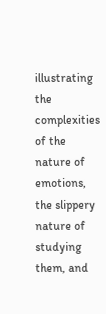illustrating the complexities of the nature of emotions, the slippery nature of studying them, and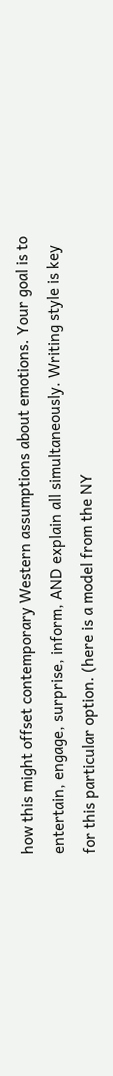how this might offset contemporary Western assumptions about emotions. Your goal is to entertain, engage, surprise, inform, AND explain all simultaneously. Writing style is key for this particular option. (here is a model from the NY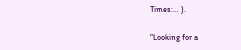Times:… ).

"Looking for a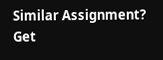Similar Assignment? Get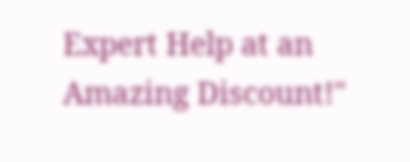Expert Help at an Amazing Discount!"